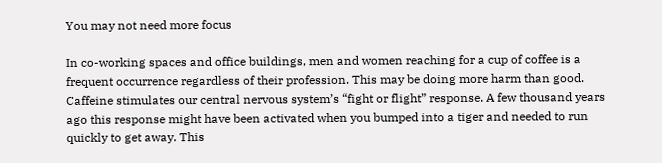You may not need more focus

In co-working spaces and office buildings, men and women reaching for a cup of coffee is a frequent occurrence regardless of their profession. This may be doing more harm than good. Caffeine stimulates our central nervous system’s “fight or flight” response. A few thousand years ago this response might have been activated when you bumped into a tiger and needed to run quickly to get away. This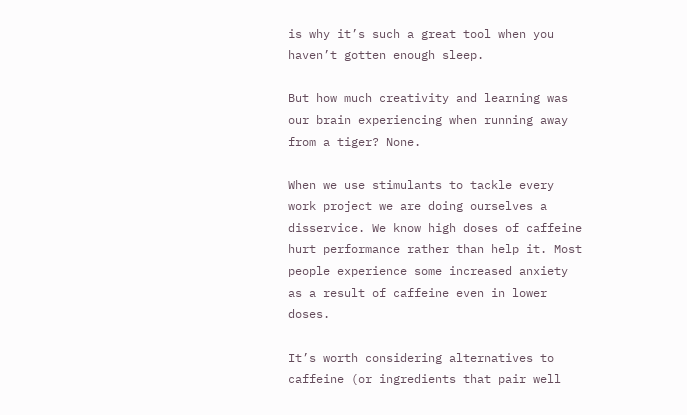is why it’s such a great tool when you haven’t gotten enough sleep.

But how much creativity and learning was our brain experiencing when running away from a tiger? None.

When we use stimulants to tackle every work project we are doing ourselves a disservice. We know high doses of caffeine hurt performance rather than help it. Most people experience some increased anxiety as a result of caffeine even in lower doses.

It’s worth considering alternatives to caffeine (or ingredients that pair well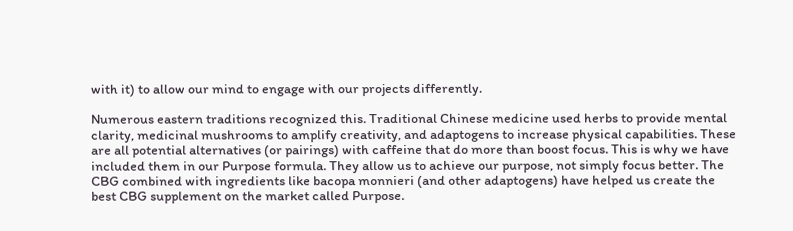with it) to allow our mind to engage with our projects differently.

Numerous eastern traditions recognized this. Traditional Chinese medicine used herbs to provide mental clarity, medicinal mushrooms to amplify creativity, and adaptogens to increase physical capabilities. These are all potential alternatives (or pairings) with caffeine that do more than boost focus. This is why we have included them in our Purpose formula. They allow us to achieve our purpose, not simply focus better. The CBG combined with ingredients like bacopa monnieri (and other adaptogens) have helped us create the best CBG supplement on the market called Purpose.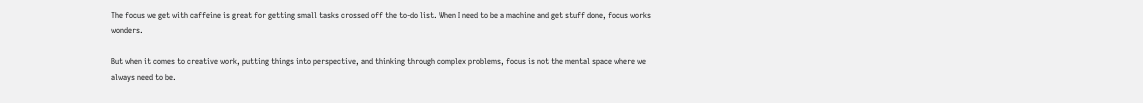The focus we get with caffeine is great for getting small tasks crossed off the to-do list. When I need to be a machine and get stuff done, focus works wonders.

But when it comes to creative work, putting things into perspective, and thinking through complex problems, focus is not the mental space where we always need to be.